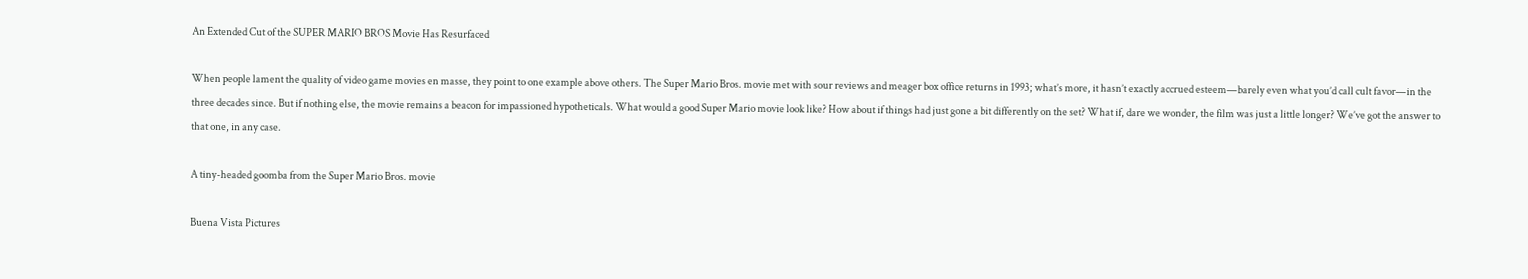An Extended Cut of the SUPER MARIO BROS Movie Has Resurfaced

When people lament the quality of video game movies en masse, they point to one example above others. The Super Mario Bros. movie met with sour reviews and meager box office returns in 1993; what’s more, it hasn’t exactly accrued esteem—barely even what you’d call cult favor—in the three decades since. But if nothing else, the movie remains a beacon for impassioned hypotheticals. What would a good Super Mario movie look like? How about if things had just gone a bit differently on the set? What if, dare we wonder, the film was just a little longer? We’ve got the answer to that one, in any case.

A tiny-headed goomba from the Super Mario Bros. movie

Buena Vista Pictures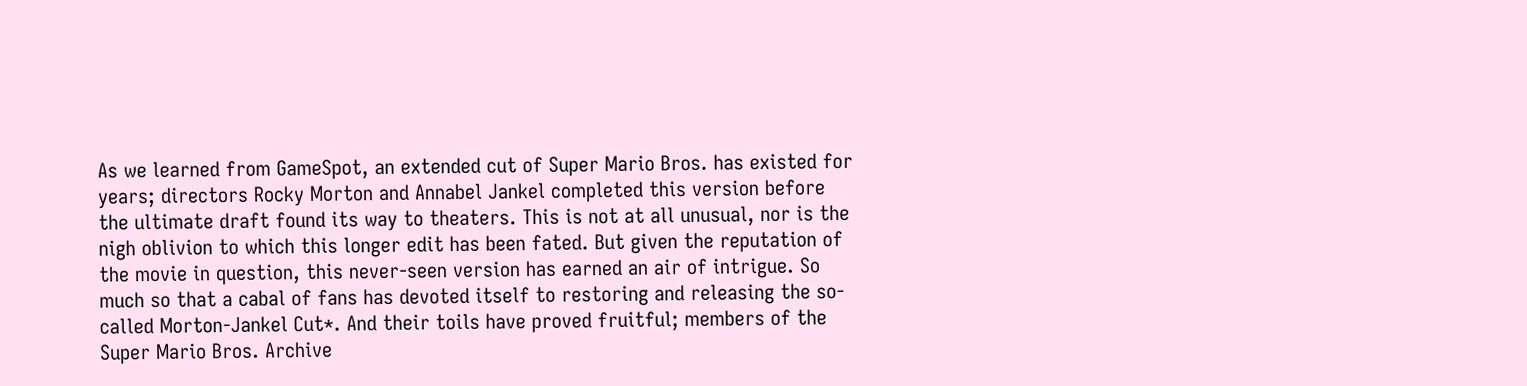As we learned from GameSpot, an extended cut of Super Mario Bros. has existed for years; directors Rocky Morton and Annabel Jankel completed this version before the ultimate draft found its way to theaters. This is not at all unusual, nor is the nigh oblivion to which this longer edit has been fated. But given the reputation of the movie in question, this never-seen version has earned an air of intrigue. So much so that a cabal of fans has devoted itself to restoring and releasing the so-called Morton-Jankel Cut*. And their toils have proved fruitful; members of the Super Mario Bros. Archive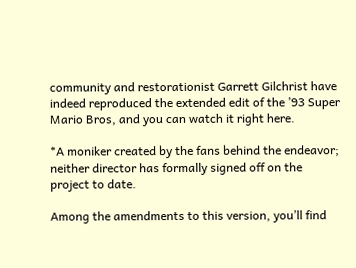community and restorationist Garrett Gilchrist have indeed reproduced the extended edit of the ’93 Super Mario Bros, and you can watch it right here.

*A moniker created by the fans behind the endeavor; neither director has formally signed off on the project to date.

Among the amendments to this version, you’ll find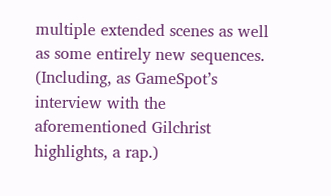multiple extended scenes as well as some entirely new sequences. (Including, as GameSpot’s interview with the aforementioned Gilchrist highlights, a rap.)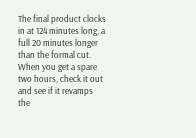The final product clocks in at 124 minutes long, a full 20 minutes longer than the formal cut. When you get a spare two hours, check it out and see if it revamps the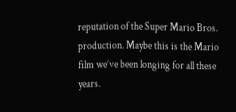reputation of the Super Mario Bros. production. Maybe this is the Mario film we’ve been longing for all these years.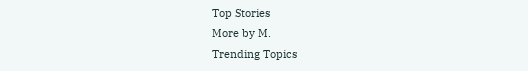Top Stories
More by M.
Trending Topics